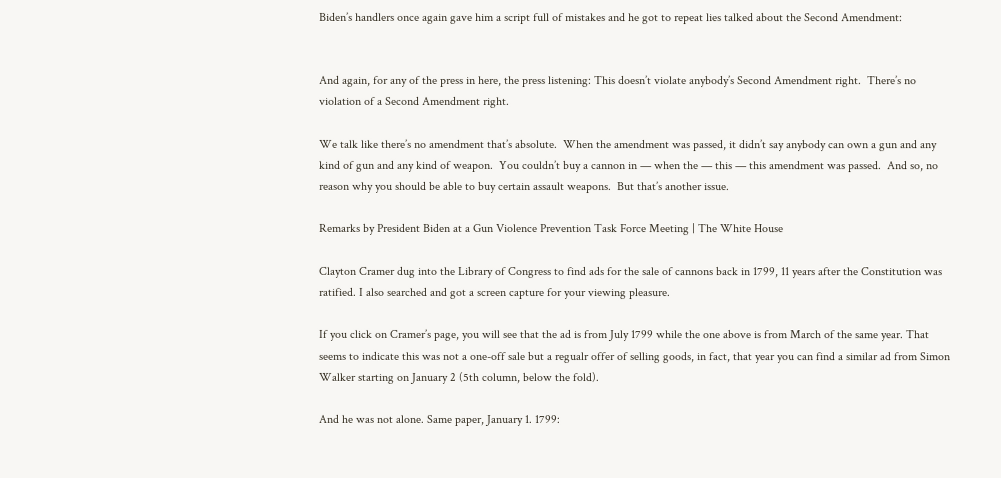Biden’s handlers once again gave him a script full of mistakes and he got to repeat lies talked about the Second Amendment:


And again, for any of the press in here, the press listening: This doesn’t violate anybody’s Second Amendment right.  There’s no violation of a Second Amendment right.

We talk like there’s no amendment that’s absolute.  When the amendment was passed, it didn’t say anybody can own a gun and any kind of gun and any kind of weapon.  You couldn’t buy a cannon in — when the — this — this amendment was passed.  And so, no reason why you should be able to buy certain assault weapons.  But that’s another issue.

Remarks by President Biden at a Gun Violence Prevention Task Force Meeting | The White House

Clayton Cramer dug into the Library of Congress to find ads for the sale of cannons back in 1799, 11 years after the Constitution was ratified. I also searched and got a screen capture for your viewing pleasure.

If you click on Cramer’s page, you will see that the ad is from July 1799 while the one above is from March of the same year. That seems to indicate this was not a one-off sale but a regualr offer of selling goods, in fact, that year you can find a similar ad from Simon Walker starting on January 2 (5th column, below the fold).

And he was not alone. Same paper, January 1. 1799: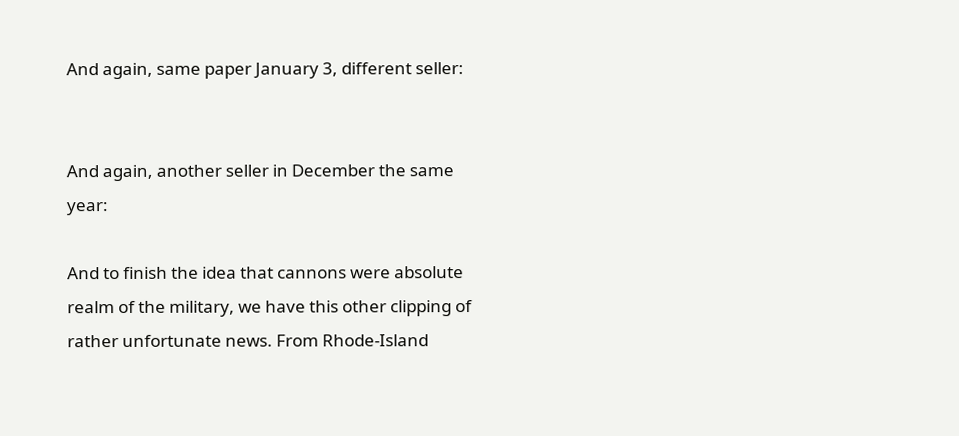And again, same paper January 3, different seller:


And again, another seller in December the same year:

And to finish the idea that cannons were absolute realm of the military, we have this other clipping of rather unfortunate news. From Rhode-Island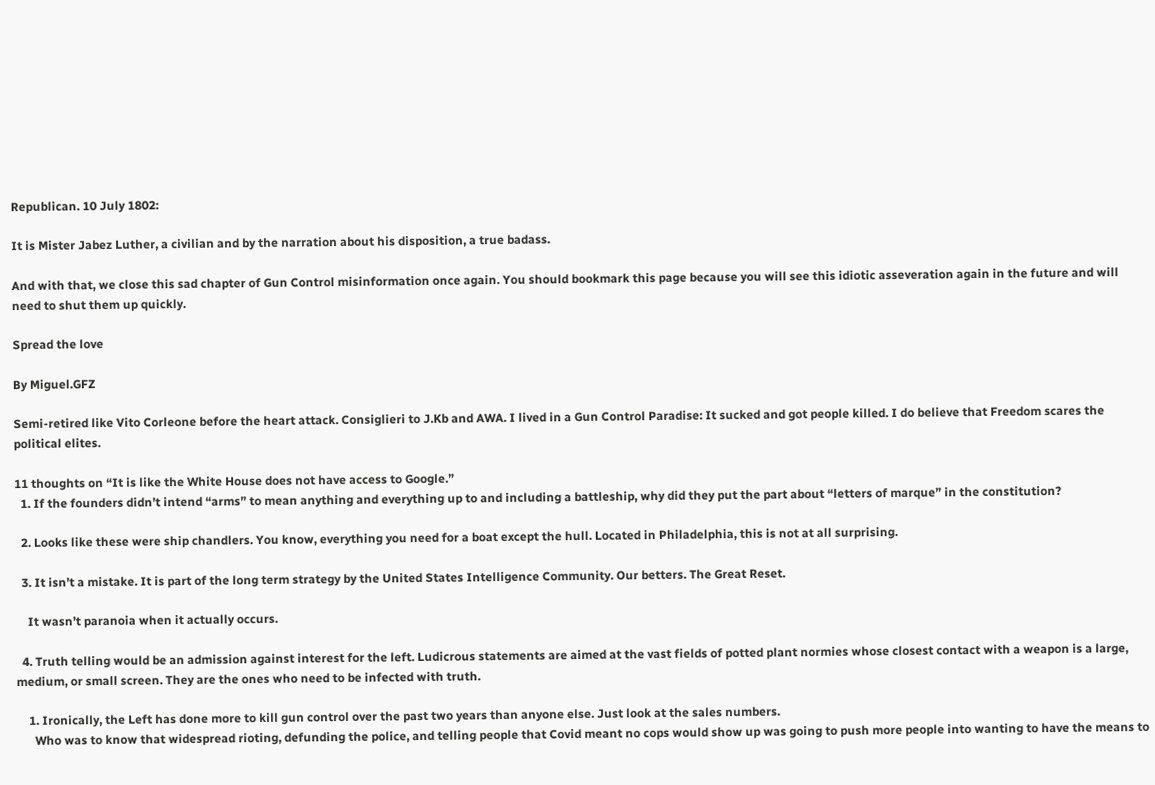Republican. 10 July 1802:

It is Mister Jabez Luther, a civilian and by the narration about his disposition, a true badass.

And with that, we close this sad chapter of Gun Control misinformation once again. You should bookmark this page because you will see this idiotic asseveration again in the future and will need to shut them up quickly.

Spread the love

By Miguel.GFZ

Semi-retired like Vito Corleone before the heart attack. Consiglieri to J.Kb and AWA. I lived in a Gun Control Paradise: It sucked and got people killed. I do believe that Freedom scares the political elites.

11 thoughts on “It is like the White House does not have access to Google.”
  1. If the founders didn’t intend “arms” to mean anything and everything up to and including a battleship, why did they put the part about “letters of marque” in the constitution?

  2. Looks like these were ship chandlers. You know, everything you need for a boat except the hull. Located in Philadelphia, this is not at all surprising.

  3. It isn’t a mistake. It is part of the long term strategy by the United States Intelligence Community. Our betters. The Great Reset.

    It wasn’t paranoia when it actually occurs.

  4. Truth telling would be an admission against interest for the left. Ludicrous statements are aimed at the vast fields of potted plant normies whose closest contact with a weapon is a large, medium, or small screen. They are the ones who need to be infected with truth.

    1. Ironically, the Left has done more to kill gun control over the past two years than anyone else. Just look at the sales numbers.
      Who was to know that widespread rioting, defunding the police, and telling people that Covid meant no cops would show up was going to push more people into wanting to have the means to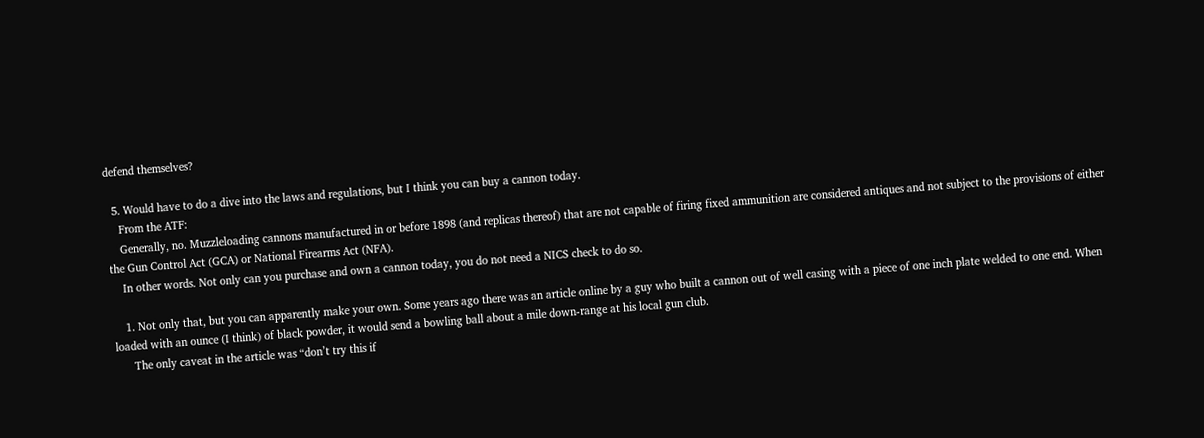defend themselves?

  5. Would have to do a dive into the laws and regulations, but I think you can buy a cannon today.
    From the ATF:
    Generally, no. Muzzleloading cannons manufactured in or before 1898 (and replicas thereof) that are not capable of firing fixed ammunition are considered antiques and not subject to the provisions of either the Gun Control Act (GCA) or National Firearms Act (NFA).
    In other words. Not only can you purchase and own a cannon today, you do not need a NICS check to do so.

    1. Not only that, but you can apparently make your own. Some years ago there was an article online by a guy who built a cannon out of well casing with a piece of one inch plate welded to one end. When loaded with an ounce (I think) of black powder, it would send a bowling ball about a mile down-range at his local gun club.
      The only caveat in the article was “don’t try this if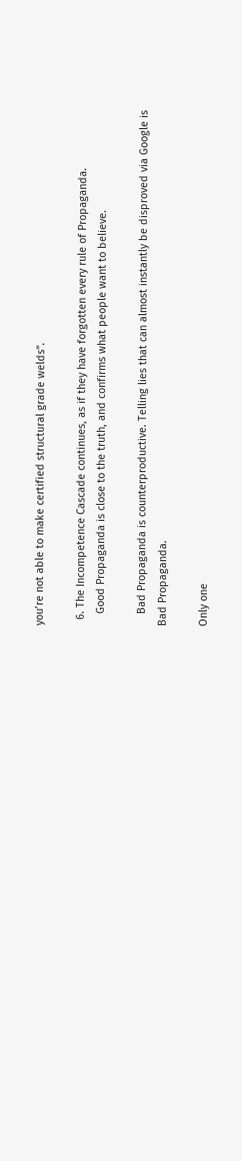you’re not able to make certified structural grade welds”.

  6. The Incompetence Cascade continues, as if they have forgotten every rule of Propaganda.
    Good Propaganda is close to the truth, and confirms what people want to believe.

    Bad Propaganda is counterproductive. Telling lies that can almost instantly be disproved via Google is Bad Propaganda.

Only one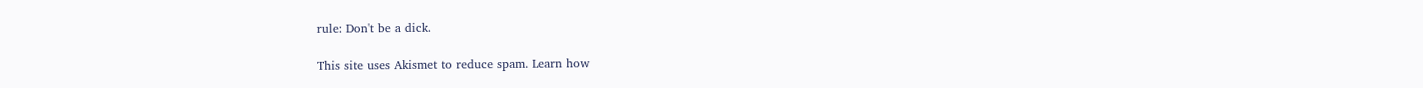rule: Don't be a dick.

This site uses Akismet to reduce spam. Learn how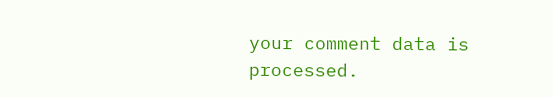your comment data is processed.